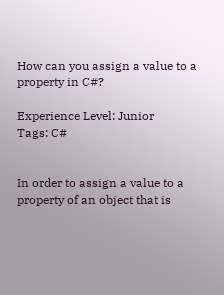How can you assign a value to a property in C#?

Experience Level: Junior
Tags: C#


In order to assign a value to a property of an object that is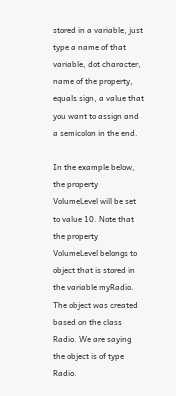stored in a variable, just type a name of that variable, dot character, name of the property, equals sign, a value that you want to assign and a semicolon in the end.

In the example below, the property VolumeLevel will be set to value 10. Note that the property VolumeLevel belongs to object that is stored in the variable myRadio. The object was created based on the class Radio. We are saying the object is of type Radio.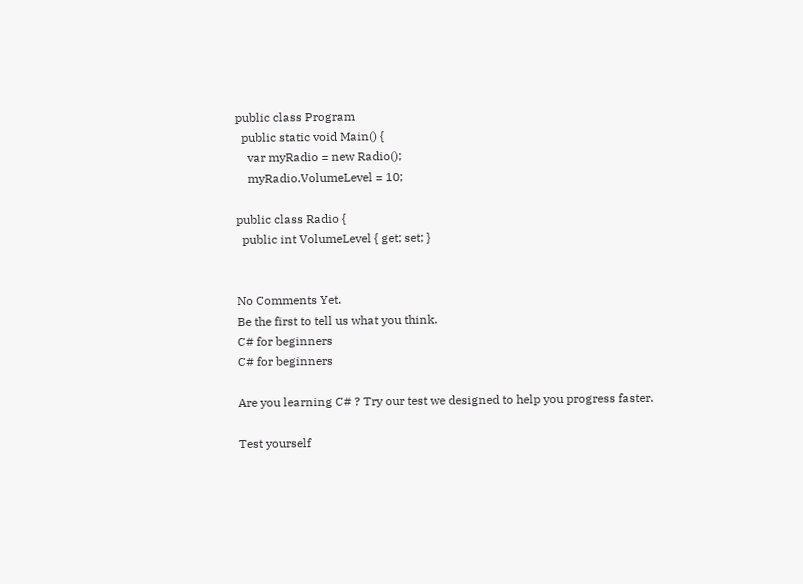public class Program
  public static void Main() {
    var myRadio = new Radio();
    myRadio.VolumeLevel = 10;

public class Radio {
  public int VolumeLevel { get; set; }


No Comments Yet.
Be the first to tell us what you think.
C# for beginners
C# for beginners

Are you learning C# ? Try our test we designed to help you progress faster.

Test yourself